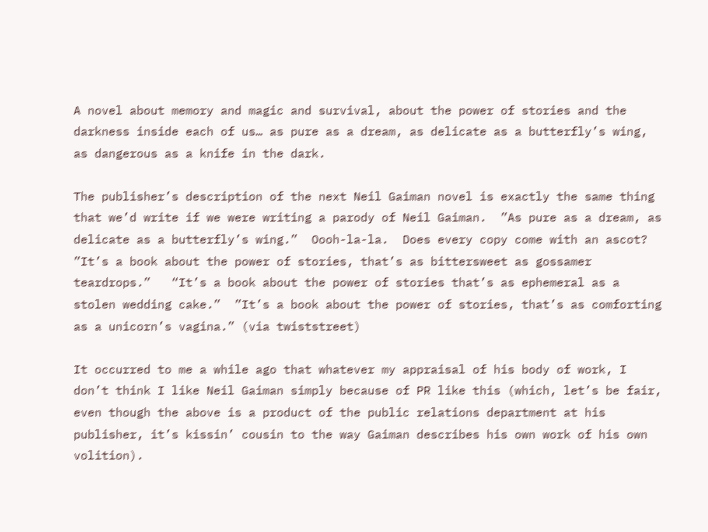A novel about memory and magic and survival, about the power of stories and the darkness inside each of us… as pure as a dream, as delicate as a butterfly’s wing, as dangerous as a knife in the dark.

The publisher’s description of the next Neil Gaiman novel is exactly the same thing that we’d write if we were writing a parody of Neil Gaiman.  ”As pure as a dream, as delicate as a butterfly’s wing.”  Oooh-la-la.  Does every copy come with an ascot?  ”It’s a book about the power of stories, that’s as bittersweet as gossamer teardrops.”   “It’s a book about the power of stories that’s as ephemeral as a stolen wedding cake.”  ”It’s a book about the power of stories, that’s as comforting as a unicorn’s vagina.” (via twiststreet)

It occurred to me a while ago that whatever my appraisal of his body of work, I don’t think I like Neil Gaiman simply because of PR like this (which, let’s be fair, even though the above is a product of the public relations department at his publisher, it’s kissin’ cousin to the way Gaiman describes his own work of his own volition).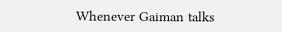Whenever Gaiman talks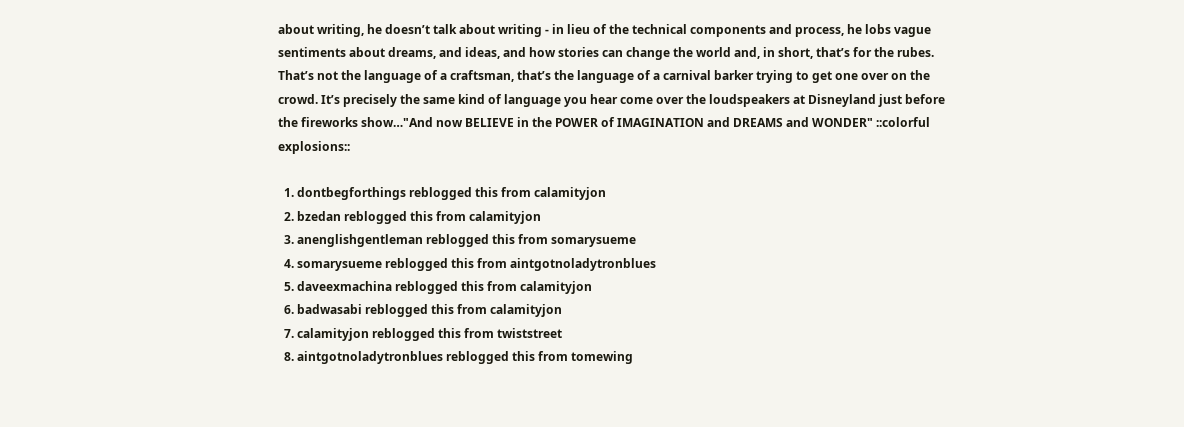about writing, he doesn’t talk about writing - in lieu of the technical components and process, he lobs vague sentiments about dreams, and ideas, and how stories can change the world and, in short, that’s for the rubes. That’s not the language of a craftsman, that’s the language of a carnival barker trying to get one over on the crowd. It’s precisely the same kind of language you hear come over the loudspeakers at Disneyland just before the fireworks show…"And now BELIEVE in the POWER of IMAGINATION and DREAMS and WONDER" ::colorful explosions::

  1. dontbegforthings reblogged this from calamityjon
  2. bzedan reblogged this from calamityjon
  3. anenglishgentleman reblogged this from somarysueme
  4. somarysueme reblogged this from aintgotnoladytronblues
  5. daveexmachina reblogged this from calamityjon
  6. badwasabi reblogged this from calamityjon
  7. calamityjon reblogged this from twiststreet
  8. aintgotnoladytronblues reblogged this from tomewing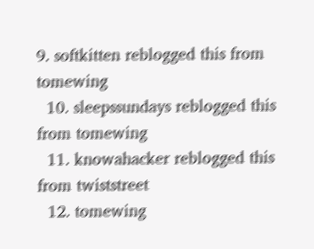9. softkitten reblogged this from tomewing
  10. sleepssundays reblogged this from tomewing
  11. knowahacker reblogged this from twiststreet
  12. tomewing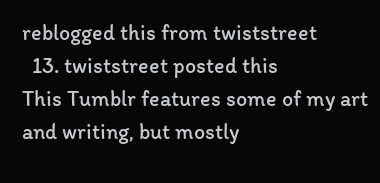reblogged this from twiststreet
  13. twiststreet posted this
This Tumblr features some of my art and writing, but mostly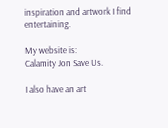inspiration and artwork I find entertaining.

My website is:
Calamity Jon Save Us.

I also have an art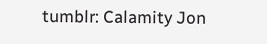tumblr: Calamity Jon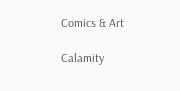Comics & Art

Calamity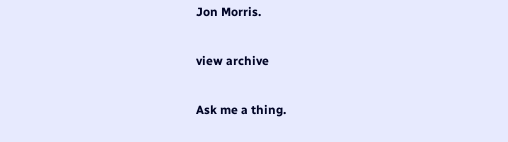Jon Morris.

view archive

Ask me a thing.